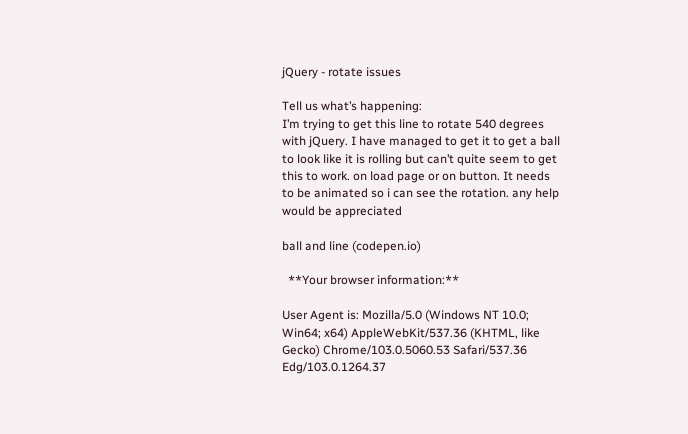jQuery - rotate issues

Tell us what’s happening:
I’m trying to get this line to rotate 540 degrees with jQuery. I have managed to get it to get a ball to look like it is rolling but can’t quite seem to get this to work. on load page or on button. It needs to be animated so i can see the rotation. any help would be appreciated

ball and line (codepen.io)

  **Your browser information:**

User Agent is: Mozilla/5.0 (Windows NT 10.0; Win64; x64) AppleWebKit/537.36 (KHTML, like Gecko) Chrome/103.0.5060.53 Safari/537.36 Edg/103.0.1264.37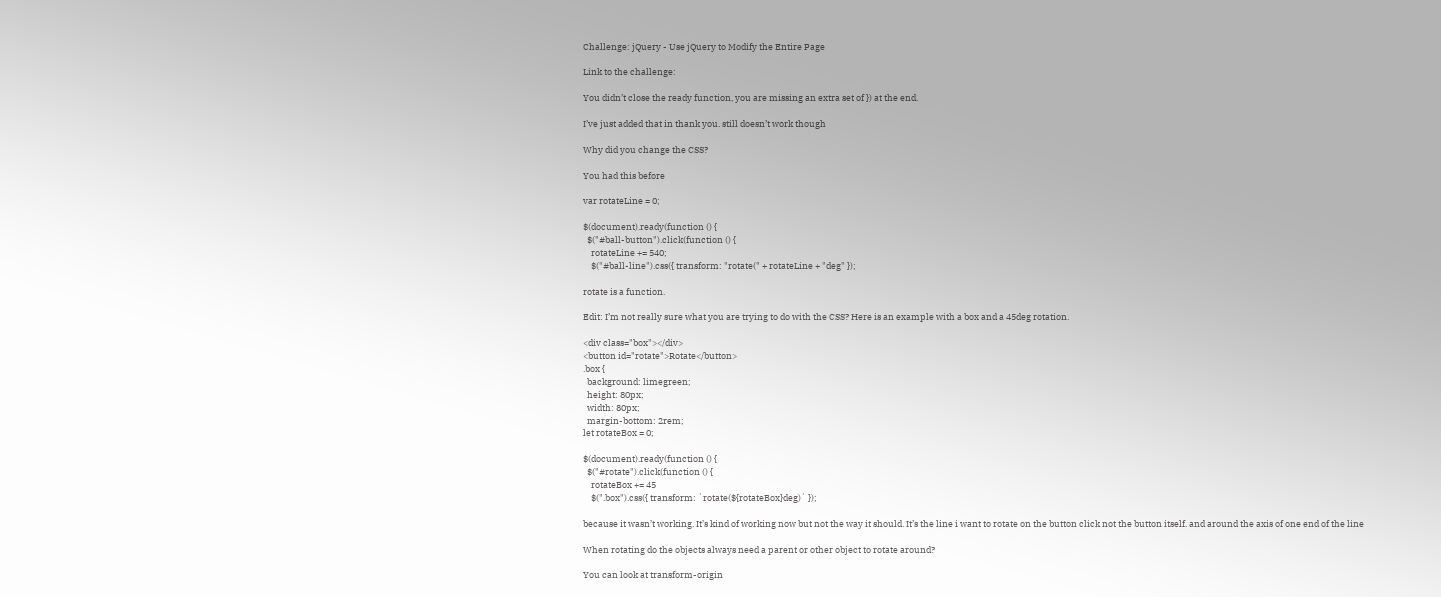Challenge: jQuery - Use jQuery to Modify the Entire Page

Link to the challenge:

You didn’t close the ready function, you are missing an extra set of }) at the end.

I’ve just added that in thank you. still doesn’t work though

Why did you change the CSS?

You had this before

var rotateLine = 0;

$(document).ready(function () {
  $("#ball-button").click(function () {
    rotateLine += 540;
    $("#ball-line").css({ transform: "rotate(" + rotateLine + "deg" });

rotate is a function.

Edit: I’m not really sure what you are trying to do with the CSS? Here is an example with a box and a 45deg rotation.

<div class="box"></div>
<button id="rotate">Rotate</button>
.box {
  background: limegreen;
  height: 80px;
  width: 80px;
  margin-bottom: 2rem;
let rotateBox = 0;

$(document).ready(function () {
  $("#rotate").click(function () {
    rotateBox += 45
    $(".box").css({ transform: `rotate(${rotateBox}deg)` });

because it wasn’t working. It’s kind of working now but not the way it should. It’s the line i want to rotate on the button click not the button itself. and around the axis of one end of the line

When rotating do the objects always need a parent or other object to rotate around?

You can look at transform-origin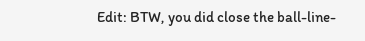Edit: BTW, you did close the ball-line-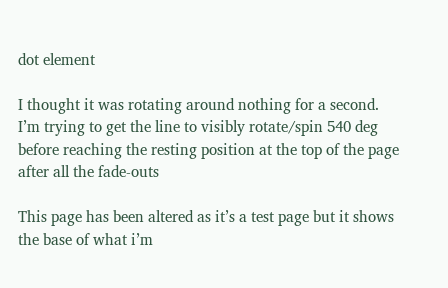dot element

I thought it was rotating around nothing for a second.
I’m trying to get the line to visibly rotate/spin 540 deg before reaching the resting position at the top of the page after all the fade-outs

This page has been altered as it’s a test page but it shows the base of what i’m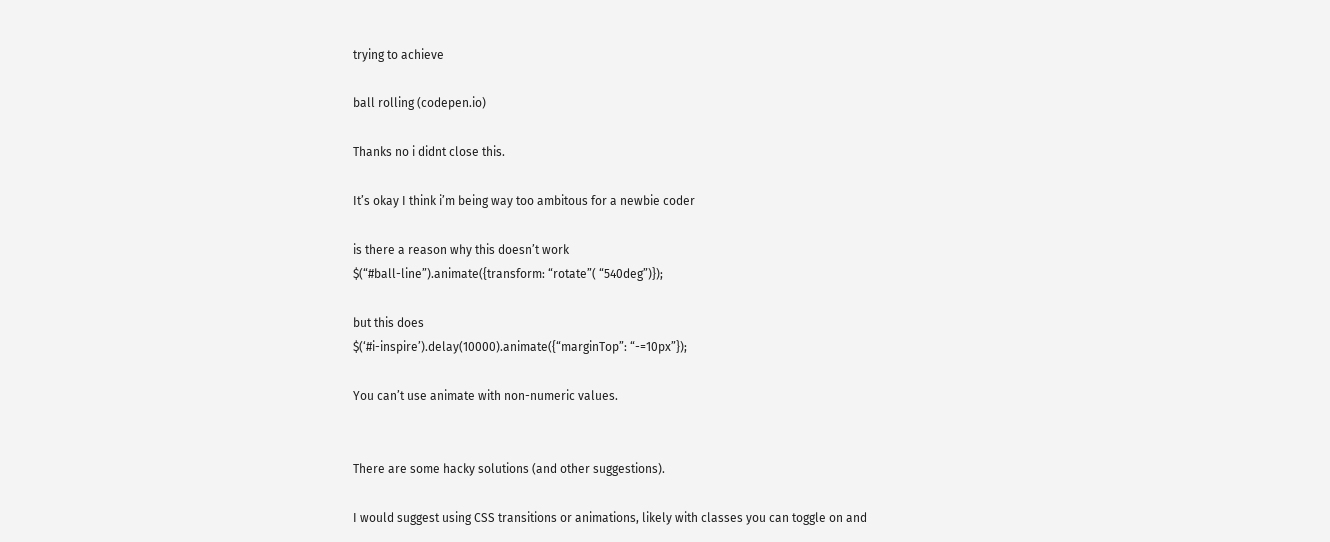trying to achieve

ball rolling (codepen.io)

Thanks no i didnt close this.

It’s okay I think i’m being way too ambitous for a newbie coder

is there a reason why this doesn’t work
$(“#ball-line”).animate({transform: “rotate”( “540deg”)});

but this does
$(‘#i-inspire’).delay(10000).animate({“marginTop”: “-=10px”});

You can’t use animate with non-numeric values.


There are some hacky solutions (and other suggestions).

I would suggest using CSS transitions or animations, likely with classes you can toggle on and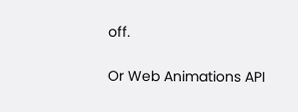off.

Or Web Animations API